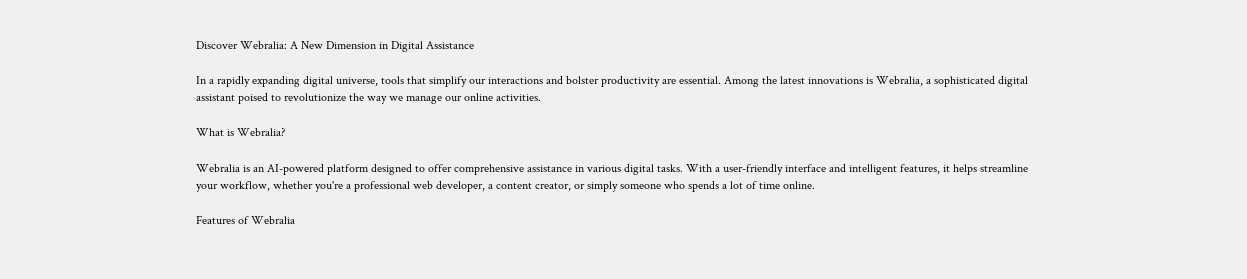Discover Webralia: A New Dimension in Digital Assistance

In a rapidly expanding digital universe, tools that simplify our interactions and bolster productivity are essential. Among the latest innovations is Webralia, a sophisticated digital assistant poised to revolutionize the way we manage our online activities.

What is Webralia?

Webralia is an AI-powered platform designed to offer comprehensive assistance in various digital tasks. With a user-friendly interface and intelligent features, it helps streamline your workflow, whether you're a professional web developer, a content creator, or simply someone who spends a lot of time online.

Features of Webralia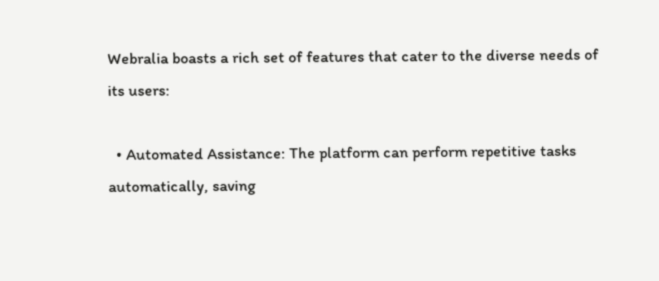Webralia boasts a rich set of features that cater to the diverse needs of its users:

  • Automated Assistance: The platform can perform repetitive tasks automatically, saving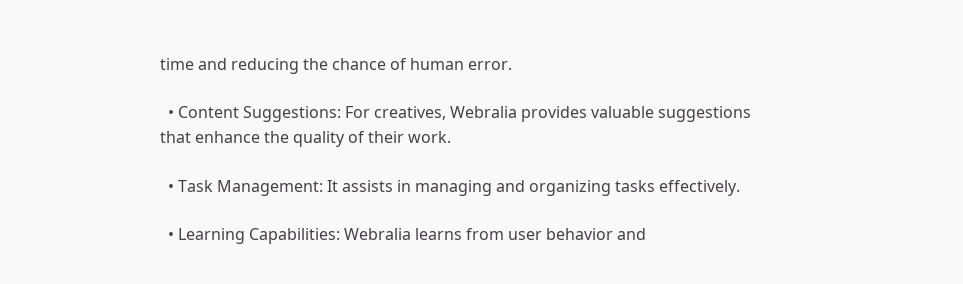time and reducing the chance of human error.

  • Content Suggestions: For creatives, Webralia provides valuable suggestions that enhance the quality of their work.

  • Task Management: It assists in managing and organizing tasks effectively.

  • Learning Capabilities: Webralia learns from user behavior and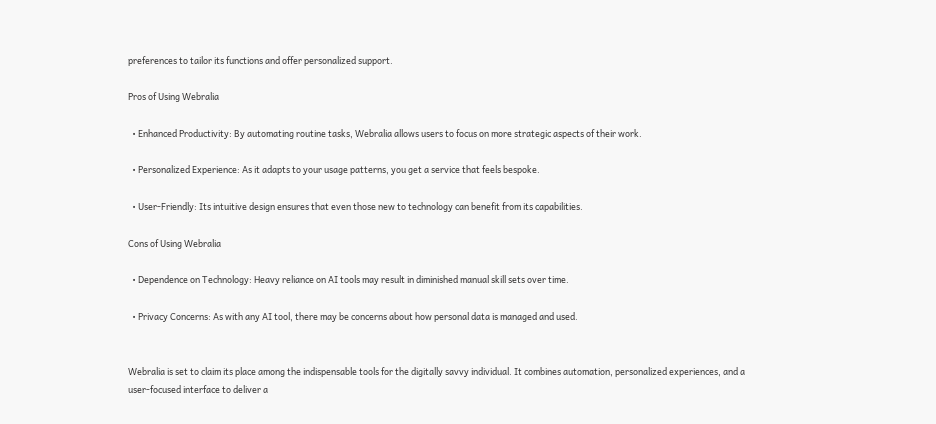preferences to tailor its functions and offer personalized support.

Pros of Using Webralia

  • Enhanced Productivity: By automating routine tasks, Webralia allows users to focus on more strategic aspects of their work.

  • Personalized Experience: As it adapts to your usage patterns, you get a service that feels bespoke.

  • User-Friendly: Its intuitive design ensures that even those new to technology can benefit from its capabilities.

Cons of Using Webralia

  • Dependence on Technology: Heavy reliance on AI tools may result in diminished manual skill sets over time.

  • Privacy Concerns: As with any AI tool, there may be concerns about how personal data is managed and used.


Webralia is set to claim its place among the indispensable tools for the digitally savvy individual. It combines automation, personalized experiences, and a user-focused interface to deliver a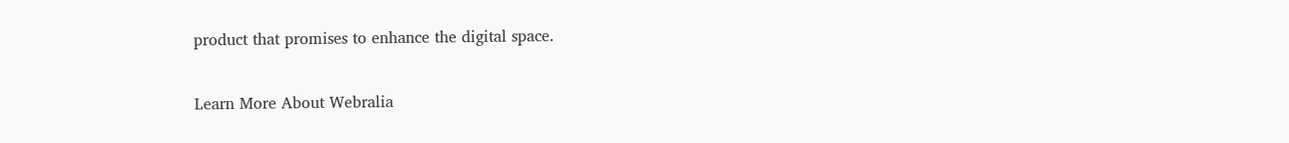product that promises to enhance the digital space.

Learn More About Webralia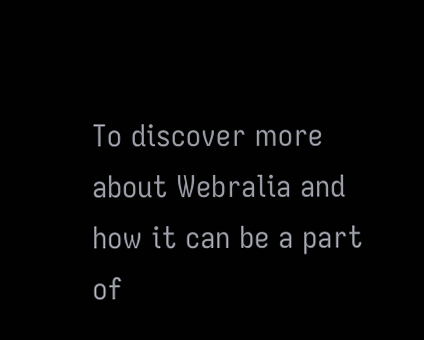To discover more about Webralia and how it can be a part of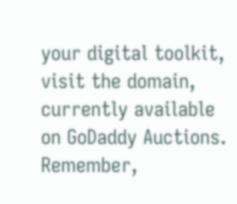your digital toolkit, visit the domain, currently available on GoDaddy Auctions. Remember,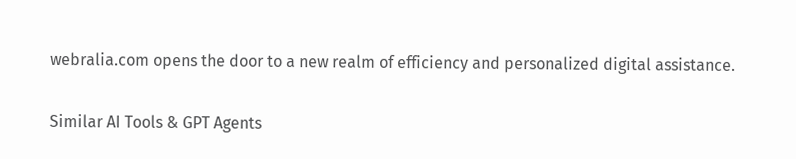webralia.com opens the door to a new realm of efficiency and personalized digital assistance.

Similar AI Tools & GPT Agents